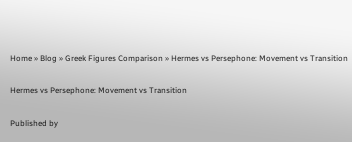Home » Blog » Greek Figures Comparison » Hermes vs Persephone: Movement vs Transition

Hermes vs Persephone: Movement vs Transition

Published by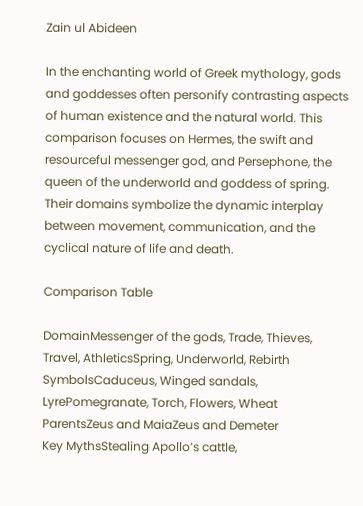Zain ul Abideen

In the enchanting world of Greek mythology, gods and goddesses often personify contrasting aspects of human existence and the natural world. This comparison focuses on Hermes, the swift and resourceful messenger god, and Persephone, the queen of the underworld and goddess of spring. Their domains symbolize the dynamic interplay between movement, communication, and the cyclical nature of life and death.

Comparison Table

DomainMessenger of the gods, Trade, Thieves, Travel, AthleticsSpring, Underworld, Rebirth
SymbolsCaduceus, Winged sandals, LyrePomegranate, Torch, Flowers, Wheat
ParentsZeus and MaiaZeus and Demeter
Key MythsStealing Apollo’s cattle,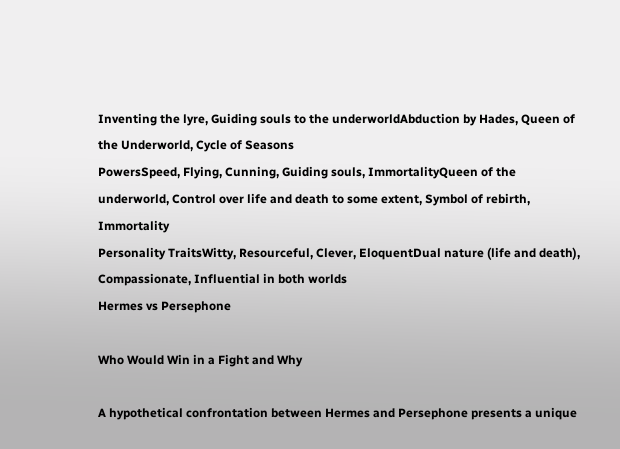Inventing the lyre, Guiding souls to the underworldAbduction by Hades, Queen of the Underworld, Cycle of Seasons
PowersSpeed, Flying, Cunning, Guiding souls, ImmortalityQueen of the underworld, Control over life and death to some extent, Symbol of rebirth, Immortality
Personality TraitsWitty, Resourceful, Clever, EloquentDual nature (life and death), Compassionate, Influential in both worlds
Hermes vs Persephone

Who Would Win in a Fight and Why

A hypothetical confrontation between Hermes and Persephone presents a unique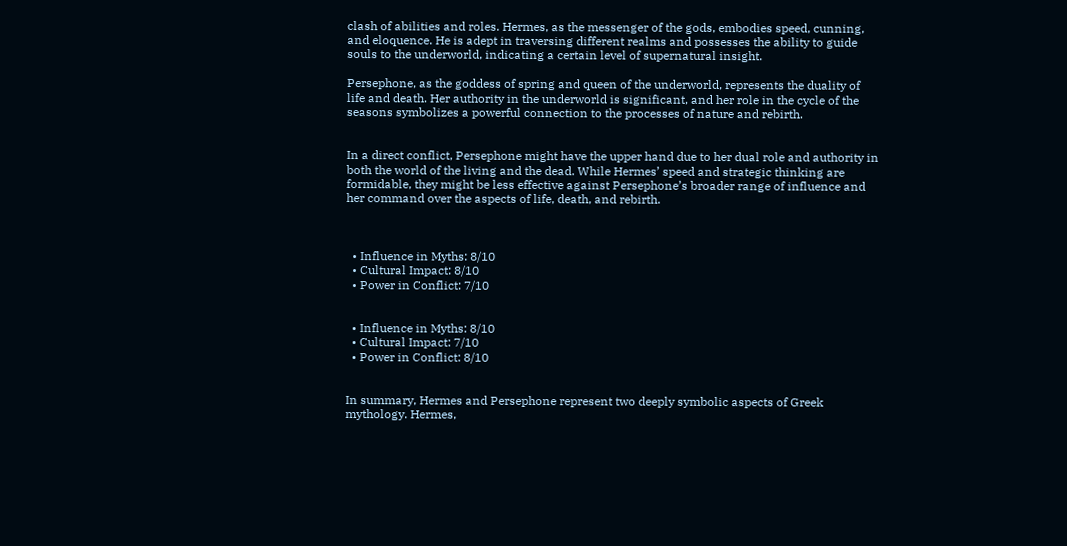clash of abilities and roles. Hermes, as the messenger of the gods, embodies speed, cunning, and eloquence. He is adept in traversing different realms and possesses the ability to guide souls to the underworld, indicating a certain level of supernatural insight.

Persephone, as the goddess of spring and queen of the underworld, represents the duality of life and death. Her authority in the underworld is significant, and her role in the cycle of the seasons symbolizes a powerful connection to the processes of nature and rebirth.


In a direct conflict, Persephone might have the upper hand due to her dual role and authority in both the world of the living and the dead. While Hermes’ speed and strategic thinking are formidable, they might be less effective against Persephone’s broader range of influence and her command over the aspects of life, death, and rebirth.



  • Influence in Myths: 8/10
  • Cultural Impact: 8/10
  • Power in Conflict: 7/10


  • Influence in Myths: 8/10
  • Cultural Impact: 7/10
  • Power in Conflict: 8/10


In summary, Hermes and Persephone represent two deeply symbolic aspects of Greek mythology. Hermes,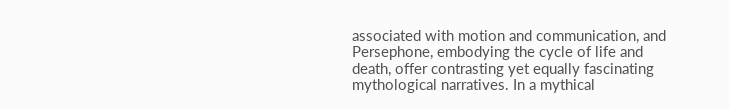associated with motion and communication, and Persephone, embodying the cycle of life and death, offer contrasting yet equally fascinating mythological narratives. In a mythical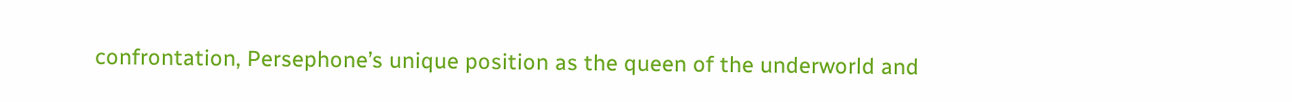confrontation, Persephone’s unique position as the queen of the underworld and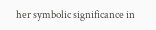her symbolic significance in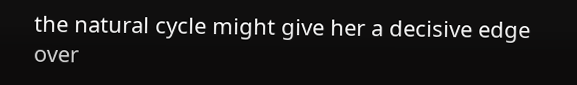the natural cycle might give her a decisive edge over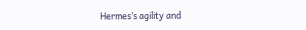Hermes’s agility and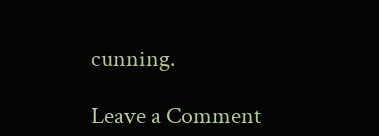cunning.

Leave a Comment